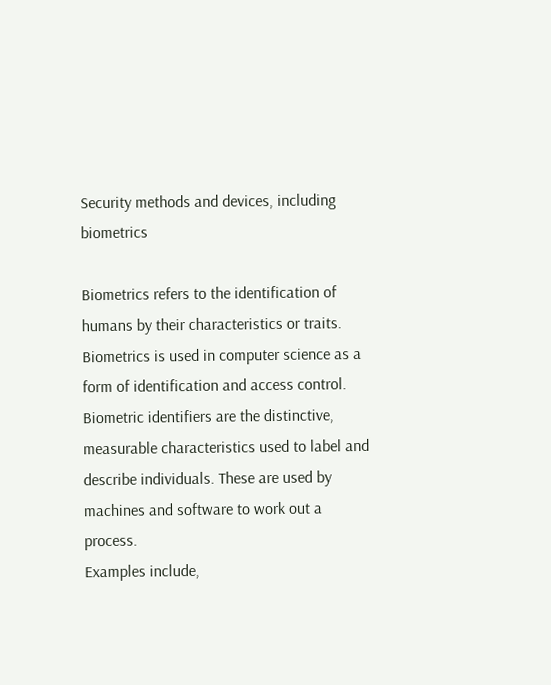Security methods and devices, including biometrics

Biometrics refers to the identification of
humans by their characteristics or traits.
Biometrics is used in computer science as a
form of identification and access control.
Biometric identifiers are the distinctive,
measurable characteristics used to label and
describe individuals. These are used by
machines and software to work out a process.
Examples include,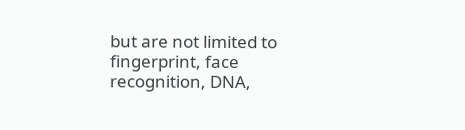but are not limited to
fingerprint, face recognition, DNA,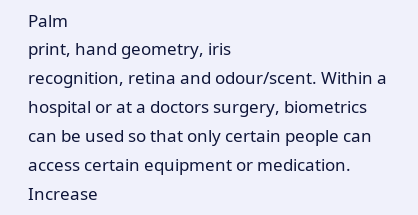Palm
print, hand geometry, iris
recognition, retina and odour/scent. Within a
hospital or at a doctors surgery, biometrics
can be used so that only certain people can
access certain equipment or medication.
Increase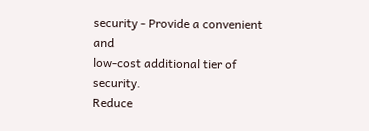security - Provide a convenient and
low-cost additional tier of security.
Reduce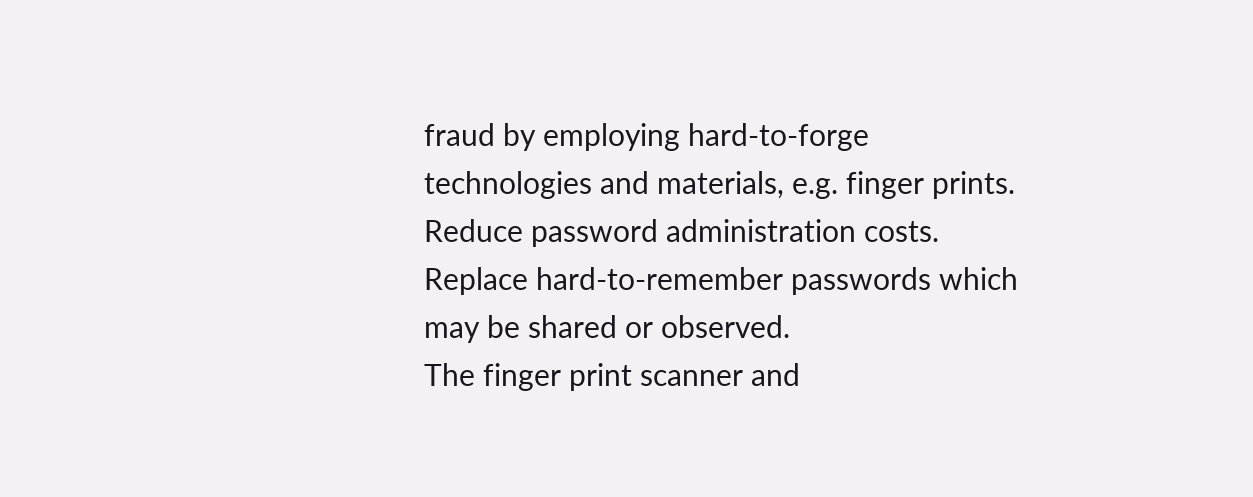fraud by employing hard-to-forge
technologies and materials, e.g. finger prints.
Reduce password administration costs.
Replace hard-to-remember passwords which
may be shared or observed.
The finger print scanner and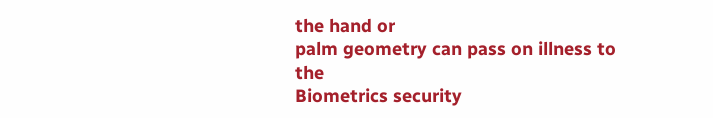the hand or
palm geometry can pass on illness to the
Biometrics security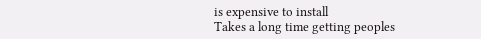is expensive to install
Takes a long time getting peoples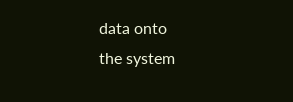data onto
the system